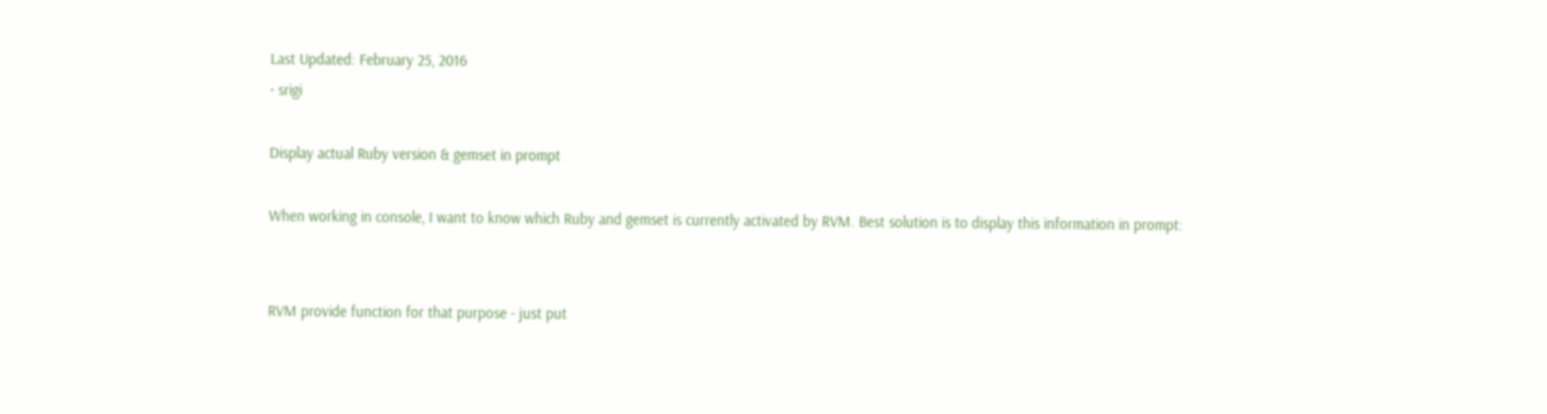Last Updated: February 25, 2016
· srigi

Display actual Ruby version & gemset in prompt

When working in console, I want to know which Ruby and gemset is currently activated by RVM. Best solution is to display this information in prompt:


RVM provide function for that purpose - just put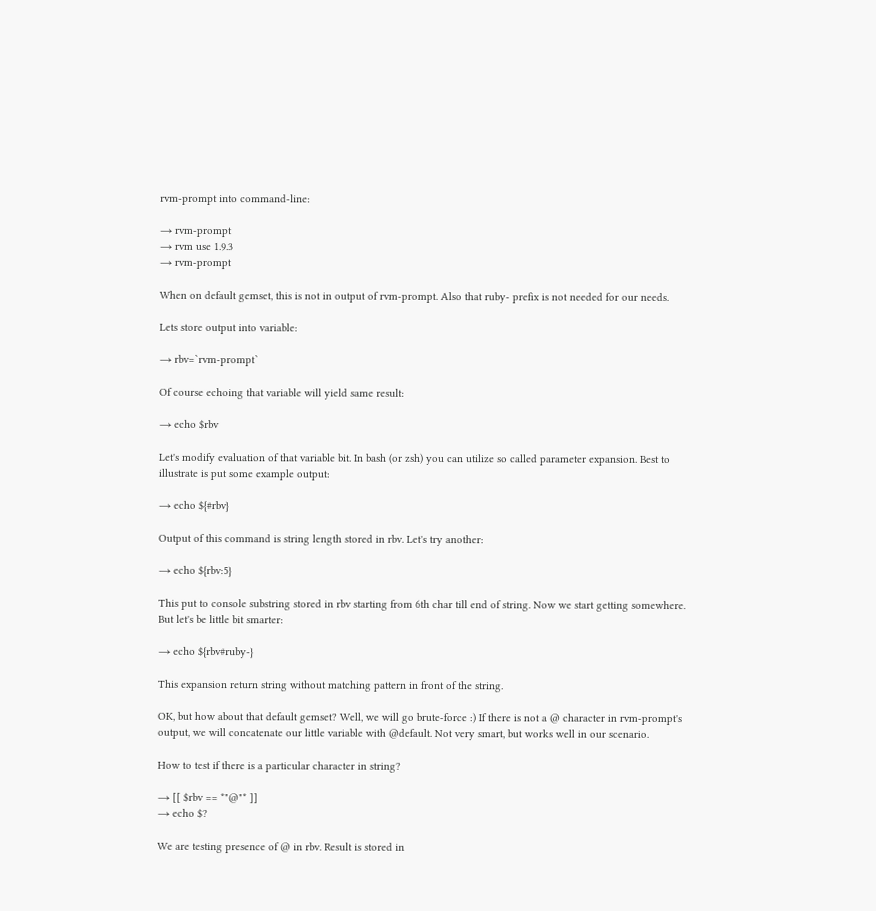rvm-prompt into command-line:

→ rvm-prompt
→ rvm use 1.9.3
→ rvm-prompt

When on default gemset, this is not in output of rvm-prompt. Also that ruby- prefix is not needed for our needs.

Lets store output into variable:

→ rbv=`rvm-prompt`

Of course echoing that variable will yield same result:

→ echo $rbv

Let's modify evaluation of that variable bit. In bash (or zsh) you can utilize so called parameter expansion. Best to illustrate is put some example output:

→ echo ${#rbv}

Output of this command is string length stored in rbv. Let's try another:

→ echo ${rbv:5}

This put to console substring stored in rbv starting from 6th char till end of string. Now we start getting somewhere. But let's be little bit smarter:

→ echo ${rbv#ruby-}

This expansion return string without matching pattern in front of the string.

OK, but how about that default gemset? Well, we will go brute-force :) If there is not a @ character in rvm-prompt's output, we will concatenate our little variable with @default. Not very smart, but works well in our scenario.

How to test if there is a particular character in string?

→ [[ $rbv == *"@"* ]]
→ echo $?

We are testing presence of @ in rbv. Result is stored in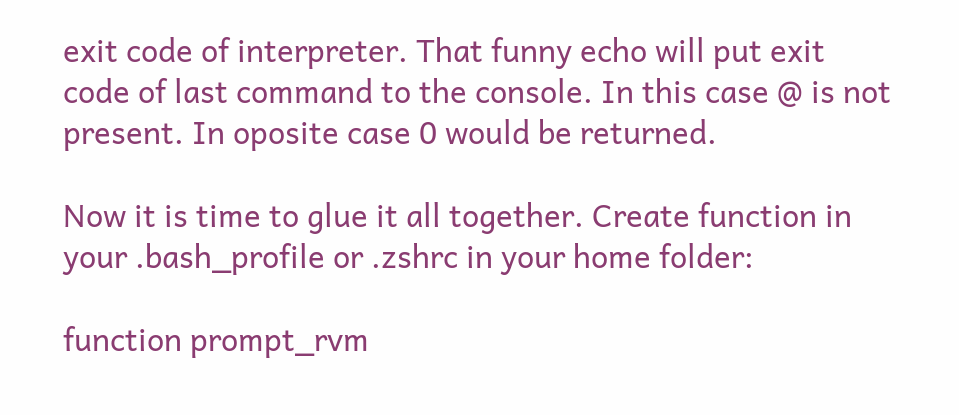exit code of interpreter. That funny echo will put exit code of last command to the console. In this case @ is not present. In oposite case 0 would be returned.

Now it is time to glue it all together. Create function in your .bash_profile or .zshrc in your home folder:

function prompt_rvm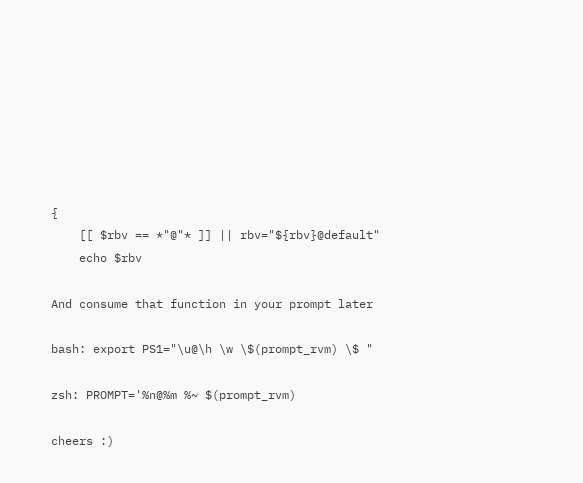{
    [[ $rbv == *"@"* ]] || rbv="${rbv}@default"
    echo $rbv

And consume that function in your prompt later

bash: export PS1="\u@\h \w \$(prompt_rvm) \$ "

zsh: PROMPT='%n@%m %~ $(prompt_rvm)

cheers :)